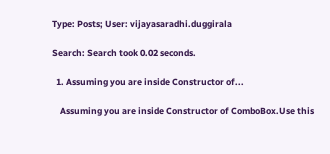Type: Posts; User: vijayasaradhi.duggirala

Search: Search took 0.02 seconds.

  1. Assuming you are inside Constructor of...

    Assuming you are inside Constructor of ComboBox.Use this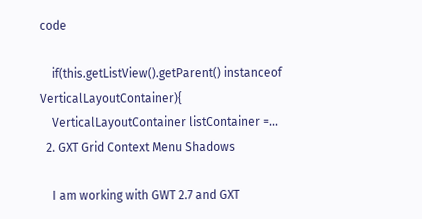code

    if(this.getListView().getParent() instanceof VerticalLayoutContainer){
    VerticalLayoutContainer listContainer =...
  2. GXT Grid Context Menu Shadows

    I am working with GWT 2.7 and GXT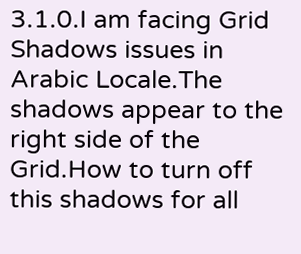3.1.0.I am facing Grid Shadows issues in Arabic Locale.The shadows appear to the right side of the Grid.How to turn off this shadows for all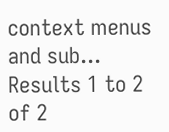context menus and sub...
Results 1 to 2 of 2